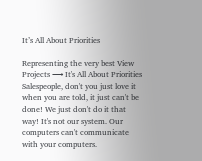It’s All About Priorities

Representing the very best View Projects ⟶ It's All About Priorities Salespeople, don't you just love it when you are told, it just can't be done! We just don't do it that way! It's not our system. Our computers can't communicate with your computers.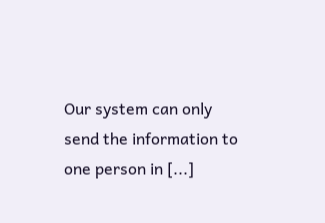Our system can only send the information to one person in [...]